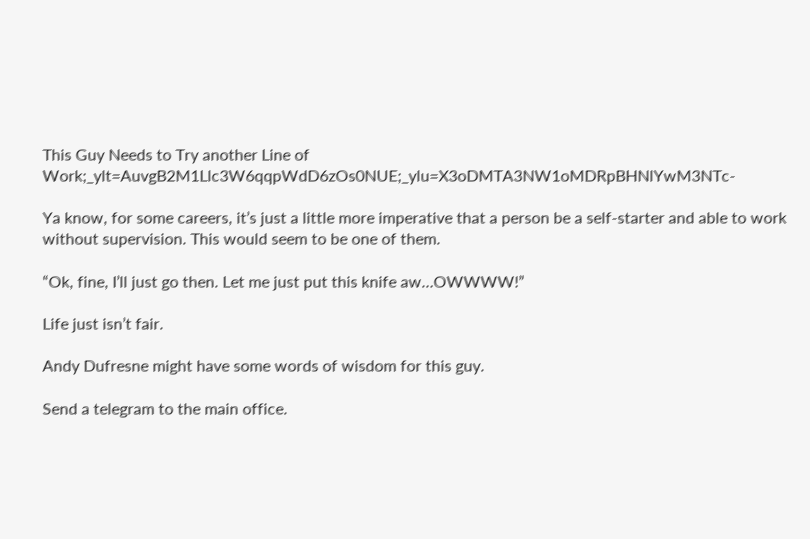This Guy Needs to Try another Line of Work;_ylt=AuvgB2M1Llc3W6qqpWdD6zOs0NUE;_ylu=X3oDMTA3NW1oMDRpBHNlYwM3NTc-

Ya know, for some careers, it’s just a little more imperative that a person be a self-starter and able to work without supervision. This would seem to be one of them.

“Ok, fine, I’ll just go then. Let me just put this knife aw…OWWWW!”

Life just isn’t fair.

Andy Dufresne might have some words of wisdom for this guy.

Send a telegram to the main office.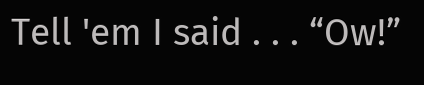Tell 'em I said . . . “Ow!”